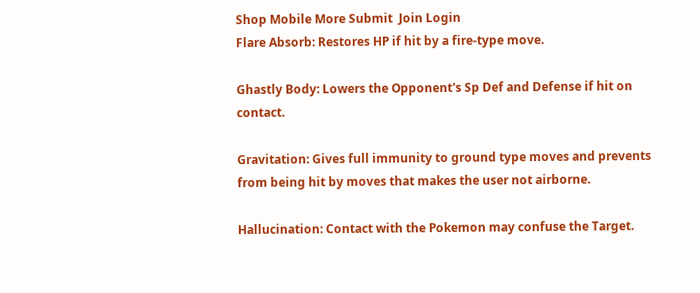Shop Mobile More Submit  Join Login
Flare Absorb: Restores HP if hit by a fire-type move.

Ghastly Body: Lowers the Opponent's Sp Def and Defense if hit on contact.

Gravitation: Gives full immunity to ground type moves and prevents from being hit by moves that makes the user not airborne.

Hallucination: Contact with the Pokemon may confuse the Target.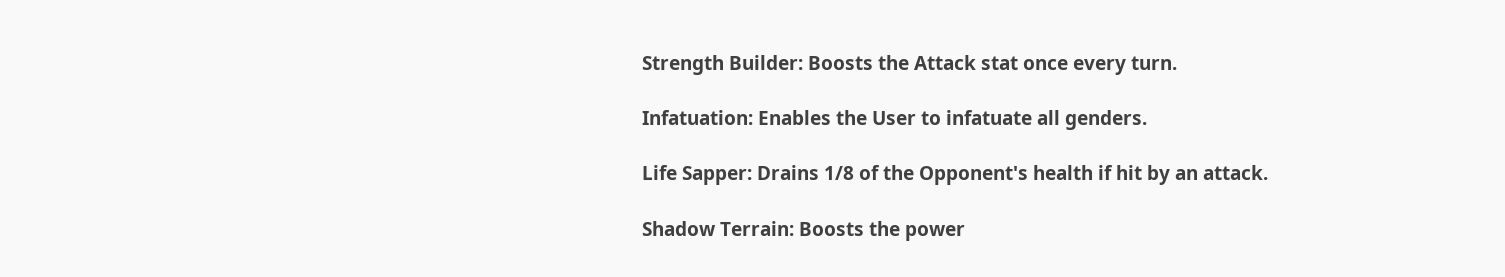Strength Builder: Boosts the Attack stat once every turn.

Infatuation: Enables the User to infatuate all genders.

Life Sapper: Drains 1/8 of the Opponent's health if hit by an attack.

Shadow Terrain: Boosts the power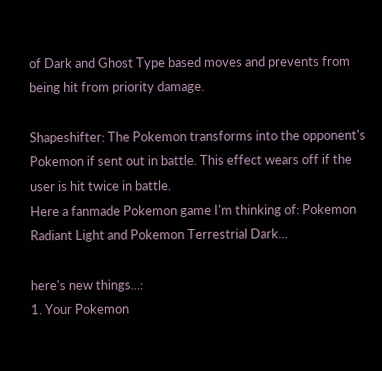of Dark and Ghost Type based moves and prevents from being hit from priority damage.

Shapeshifter: The Pokemon transforms into the opponent's Pokemon if sent out in battle. This effect wears off if the user is hit twice in battle.
Here a fanmade Pokemon game I'm thinking of: Pokemon Radiant Light and Pokemon Terrestrial Dark...

here's new things...:
1. Your Pokemon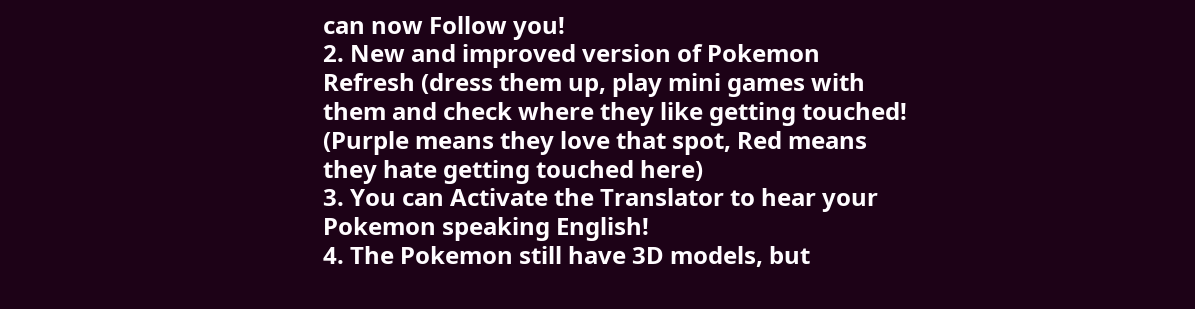can now Follow you!
2. New and improved version of Pokemon Refresh (dress them up, play mini games with them and check where they like getting touched! (Purple means they love that spot, Red means they hate getting touched here)
3. You can Activate the Translator to hear your Pokemon speaking English!
4. The Pokemon still have 3D models, but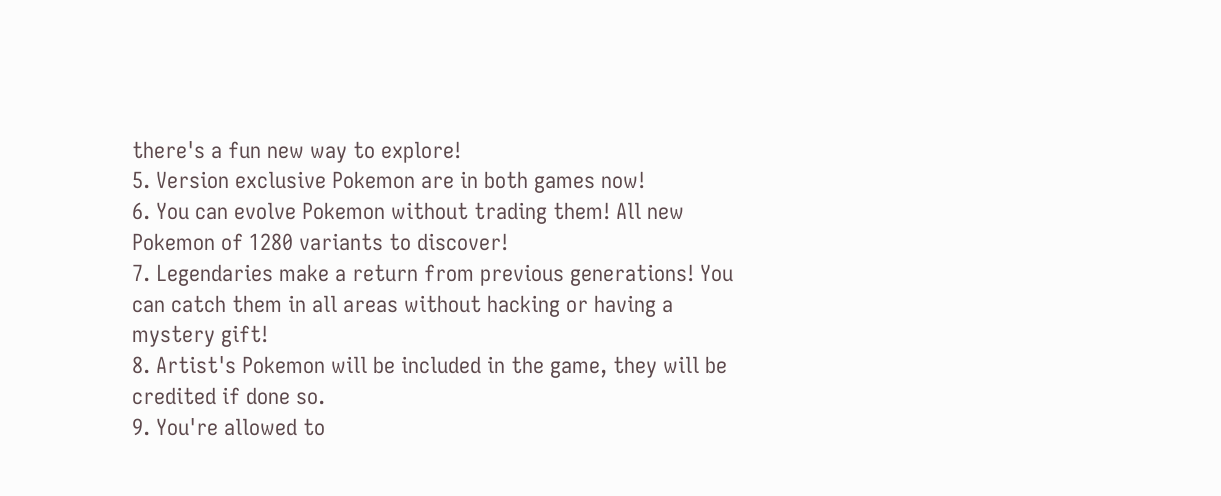there's a fun new way to explore!
5. Version exclusive Pokemon are in both games now!
6. You can evolve Pokemon without trading them! All new Pokemon of 1280 variants to discover!
7. Legendaries make a return from previous generations! You can catch them in all areas without hacking or having a mystery gift!
8. Artist's Pokemon will be included in the game, they will be credited if done so.
9. You're allowed to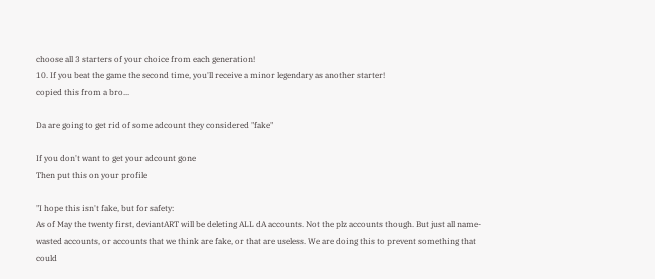choose all 3 starters of your choice from each generation!
10. If you beat the game the second time, you'll receive a minor legendary as another starter!
copied this from a bro...

Da are going to get rid of some adcount they considered "fake"

If you don't want to get your adcount gone
Then put this on your profile

"I hope this isn't fake, but for safety:
As of May the twenty first, deviantART will be deleting ALL dA accounts. Not the plz accounts though. But just all name-wasted accounts, or accounts that we think are fake, or that are useless. We are doing this to prevent something that could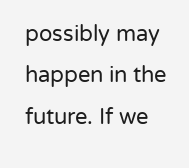possibly may happen in the future. If we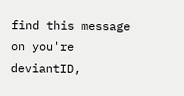find this message on you're deviantID,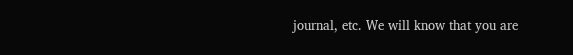journal, etc. We will know that you are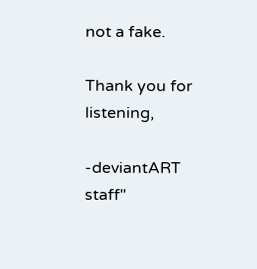not a fake.

Thank you for listening,

-deviantART staff"